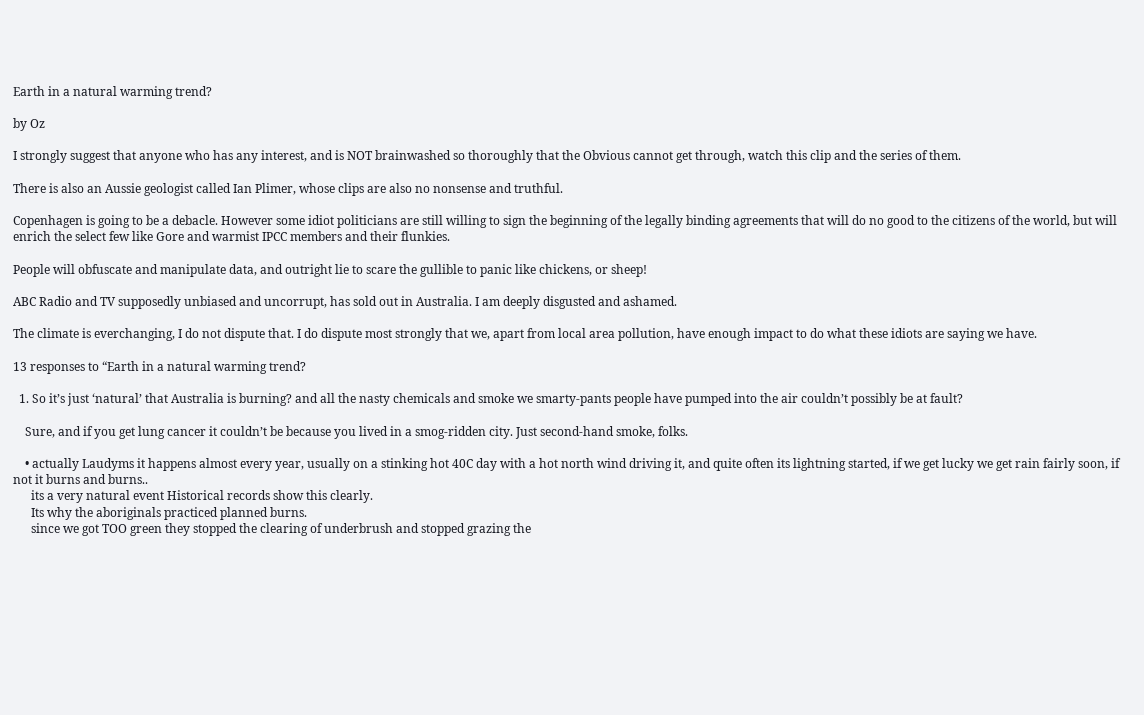Earth in a natural warming trend?

by Oz

I strongly suggest that anyone who has any interest, and is NOT brainwashed so thoroughly that the Obvious cannot get through, watch this clip and the series of them.

There is also an Aussie geologist called Ian Plimer, whose clips are also no nonsense and truthful.

Copenhagen is going to be a debacle. However some idiot politicians are still willing to sign the beginning of the legally binding agreements that will do no good to the citizens of the world, but will enrich the select few like Gore and warmist IPCC members and their flunkies.

People will obfuscate and manipulate data, and outright lie to scare the gullible to panic like chickens, or sheep!

ABC Radio and TV supposedly unbiased and uncorrupt, has sold out in Australia. I am deeply disgusted and ashamed.

The climate is everchanging, I do not dispute that. I do dispute most strongly that we, apart from local area pollution, have enough impact to do what these idiots are saying we have.

13 responses to “Earth in a natural warming trend?

  1. So it’s just ‘natural’ that Australia is burning? and all the nasty chemicals and smoke we smarty-pants people have pumped into the air couldn’t possibly be at fault?

    Sure, and if you get lung cancer it couldn’t be because you lived in a smog-ridden city. Just second-hand smoke, folks.

    • actually Laudyms it happens almost every year, usually on a stinking hot 40C day with a hot north wind driving it, and quite often its lightning started, if we get lucky we get rain fairly soon, if not it burns and burns..
      its a very natural event Historical records show this clearly.
      Its why the aboriginals practiced planned burns.
      since we got TOO green they stopped the clearing of underbrush and stopped grazing the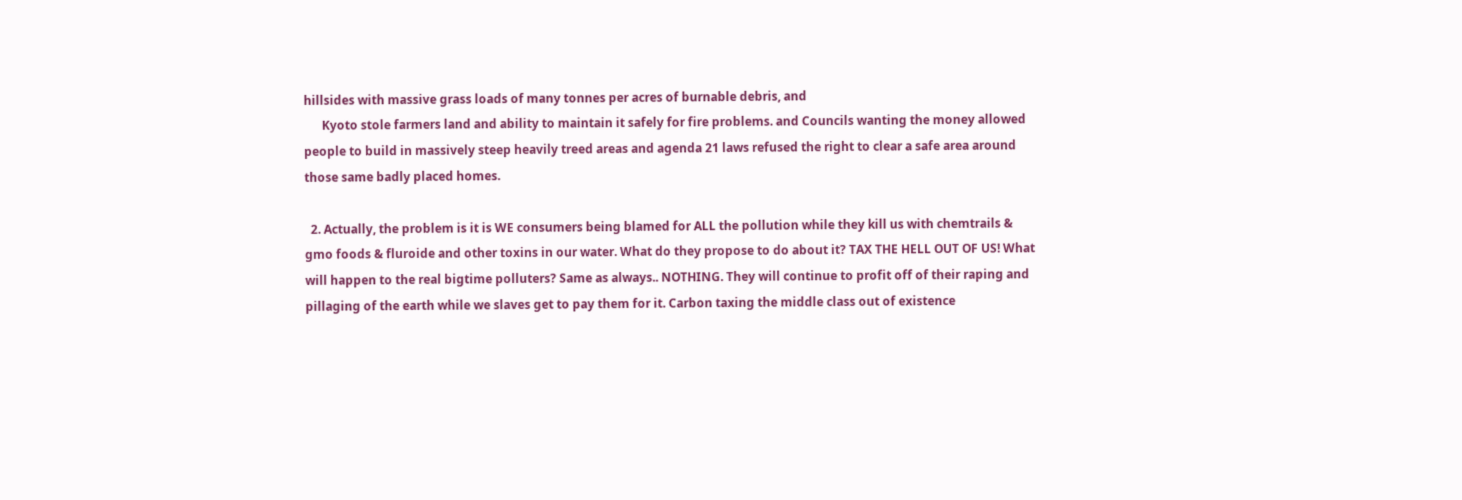hillsides with massive grass loads of many tonnes per acres of burnable debris, and
      Kyoto stole farmers land and ability to maintain it safely for fire problems. and Councils wanting the money allowed people to build in massively steep heavily treed areas and agenda 21 laws refused the right to clear a safe area around those same badly placed homes.

  2. Actually, the problem is it is WE consumers being blamed for ALL the pollution while they kill us with chemtrails & gmo foods & fluroide and other toxins in our water. What do they propose to do about it? TAX THE HELL OUT OF US! What will happen to the real bigtime polluters? Same as always.. NOTHING. They will continue to profit off of their raping and pillaging of the earth while we slaves get to pay them for it. Carbon taxing the middle class out of existence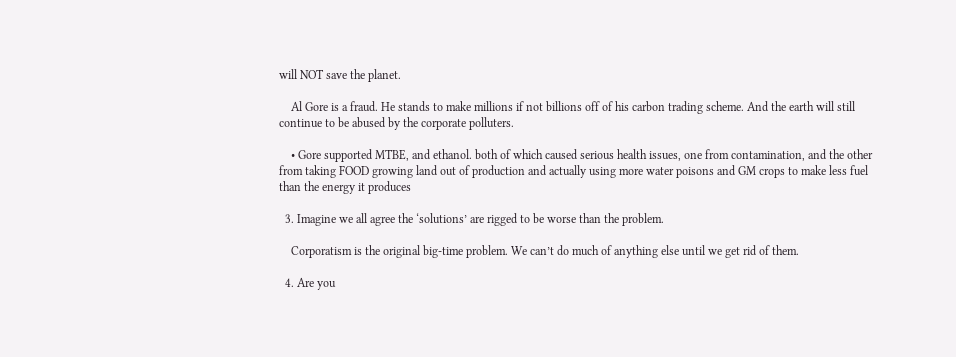will NOT save the planet.

    Al Gore is a fraud. He stands to make millions if not billions off of his carbon trading scheme. And the earth will still continue to be abused by the corporate polluters.

    • Gore supported MTBE, and ethanol. both of which caused serious health issues, one from contamination, and the other from taking FOOD growing land out of production and actually using more water poisons and GM crops to make less fuel than the energy it produces

  3. Imagine we all agree the ‘solutions’ are rigged to be worse than the problem.

    Corporatism is the original big-time problem. We can’t do much of anything else until we get rid of them.

  4. Are you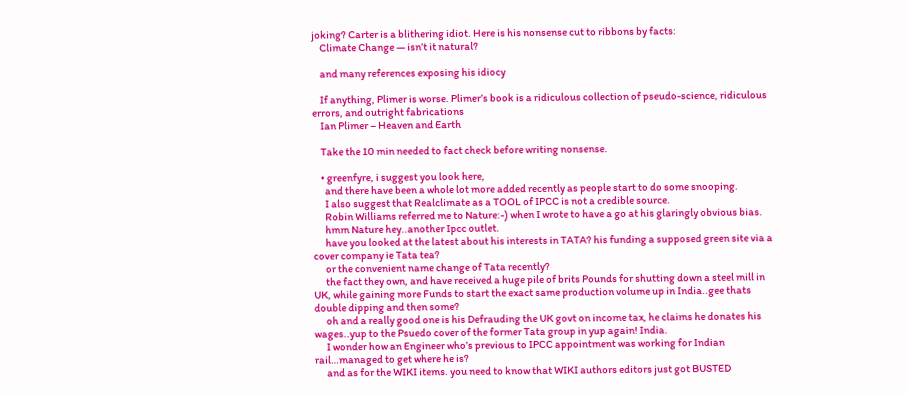joking? Carter is a blithering idiot. Here is his nonsense cut to ribbons by facts:
    Climate Change — isn’t it natural?

    and many references exposing his idiocy

    If anything, Plimer is worse. Plimer’s book is a ridiculous collection of pseudo-science, ridiculous errors, and outright fabrications
    Ian Plimer – Heaven and Earth

    Take the 10 min needed to fact check before writing nonsense.

    • greenfyre, i suggest you look here,
      and there have been a whole lot more added recently as people start to do some snooping.
      I also suggest that Realclimate as a TOOL of IPCC is not a credible source.
      Robin Williams referred me to Nature:-) when I wrote to have a go at his glaringly obvious bias.
      hmm Nature hey..another Ipcc outlet.
      have you looked at the latest about his interests in TATA? his funding a supposed green site via a cover company ie Tata tea?
      or the convenient name change of Tata recently?
      the fact they own, and have received a huge pile of brits Pounds for shutting down a steel mill in UK, while gaining more Funds to start the exact same production volume up in India..gee thats double dipping and then some?
      oh and a really good one is his Defrauding the UK govt on income tax, he claims he donates his wages..yup to the Psuedo cover of the former Tata group in yup again! India.
      I wonder how an Engineer who’s previous to IPCC appointment was working for Indian rail…managed to get where he is?
      and as for the WIKI items. you need to know that WIKI authors editors just got BUSTED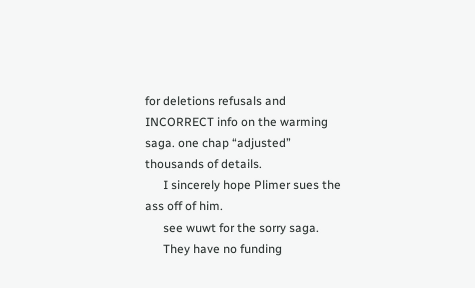for deletions refusals and INCORRECT info on the warming saga. one chap “adjusted” thousands of details.
      I sincerely hope Plimer sues the ass off of him.
      see wuwt for the sorry saga.
      They have no funding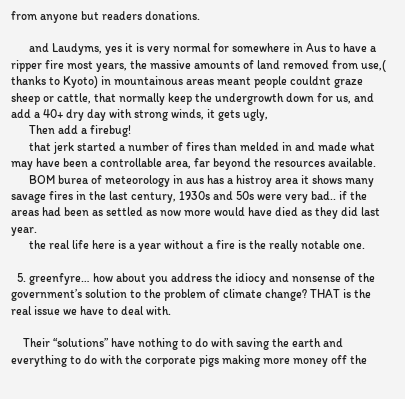from anyone but readers donations.

      and Laudyms, yes it is very normal for somewhere in Aus to have a ripper fire most years, the massive amounts of land removed from use,( thanks to Kyoto) in mountainous areas meant people couldnt graze sheep or cattle, that normally keep the undergrowth down for us, and add a 40+ dry day with strong winds, it gets ugly,
      Then add a firebug!
      that jerk started a number of fires than melded in and made what may have been a controllable area, far beyond the resources available.
      BOM burea of meteorology in aus has a histroy area it shows many savage fires in the last century, 1930s and 50s were very bad.. if the areas had been as settled as now more would have died as they did last year.
      the real life here is a year without a fire is the really notable one.

  5. greenfyre… how about you address the idiocy and nonsense of the government’s solution to the problem of climate change? THAT is the real issue we have to deal with.

    Their “solutions” have nothing to do with saving the earth and everything to do with the corporate pigs making more money off the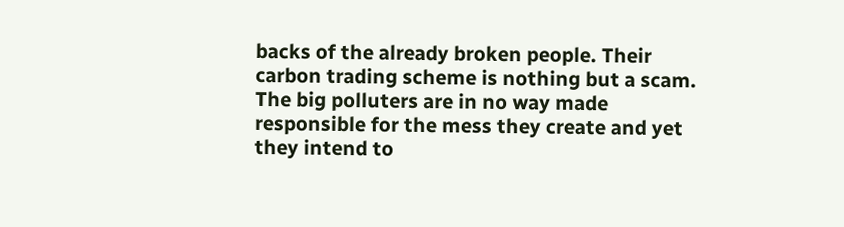backs of the already broken people. Their carbon trading scheme is nothing but a scam. The big polluters are in no way made responsible for the mess they create and yet they intend to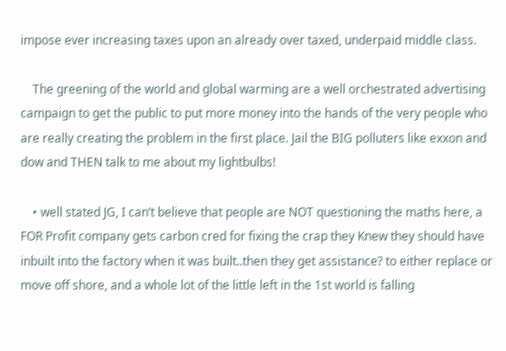impose ever increasing taxes upon an already over taxed, underpaid middle class.

    The greening of the world and global warming are a well orchestrated advertising campaign to get the public to put more money into the hands of the very people who are really creating the problem in the first place. Jail the BIG polluters like exxon and dow and THEN talk to me about my lightbulbs!

    • well stated JG, I can’t believe that people are NOT questioning the maths here, a FOR Profit company gets carbon cred for fixing the crap they Knew they should have inbuilt into the factory when it was built..then they get assistance? to either replace or move off shore, and a whole lot of the little left in the 1st world is falling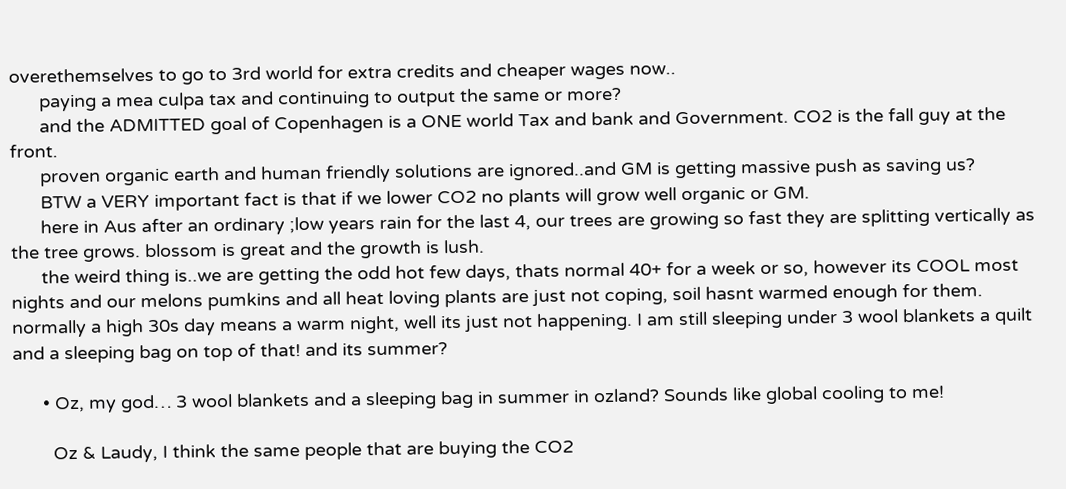overethemselves to go to 3rd world for extra credits and cheaper wages now..
      paying a mea culpa tax and continuing to output the same or more?
      and the ADMITTED goal of Copenhagen is a ONE world Tax and bank and Government. CO2 is the fall guy at the front.
      proven organic earth and human friendly solutions are ignored..and GM is getting massive push as saving us?
      BTW a VERY important fact is that if we lower CO2 no plants will grow well organic or GM.
      here in Aus after an ordinary ;low years rain for the last 4, our trees are growing so fast they are splitting vertically as the tree grows. blossom is great and the growth is lush.
      the weird thing is..we are getting the odd hot few days, thats normal 40+ for a week or so, however its COOL most nights and our melons pumkins and all heat loving plants are just not coping, soil hasnt warmed enough for them. normally a high 30s day means a warm night, well its just not happening. I am still sleeping under 3 wool blankets a quilt and a sleeping bag on top of that! and its summer?

      • Oz, my god… 3 wool blankets and a sleeping bag in summer in ozland? Sounds like global cooling to me!

        Oz & Laudy, I think the same people that are buying the CO2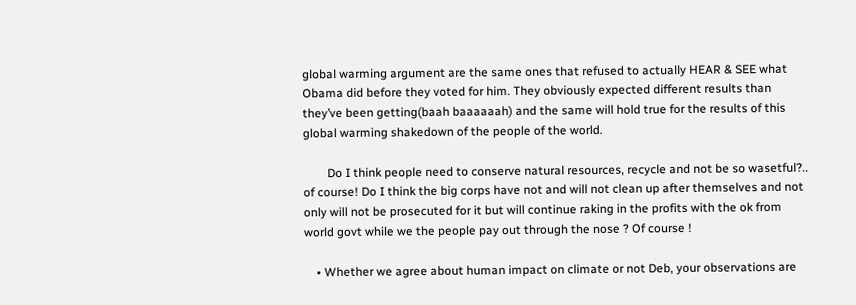global warming argument are the same ones that refused to actually HEAR & SEE what Obama did before they voted for him. They obviously expected different results than they’ve been getting(baah baaaaaah) and the same will hold true for the results of this global warming shakedown of the people of the world.

        Do I think people need to conserve natural resources, recycle and not be so wasetful?.. of course! Do I think the big corps have not and will not clean up after themselves and not only will not be prosecuted for it but will continue raking in the profits with the ok from world govt while we the people pay out through the nose ? Of course !

    • Whether we agree about human impact on climate or not Deb, your observations are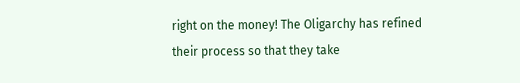right on the money! The Oligarchy has refined their process so that they take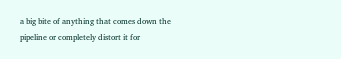a big bite of anything that comes down the pipeline or completely distort it for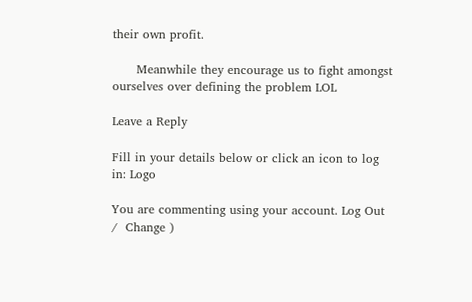their own profit.

      Meanwhile they encourage us to fight amongst ourselves over defining the problem LOL

Leave a Reply

Fill in your details below or click an icon to log in: Logo

You are commenting using your account. Log Out /  Change )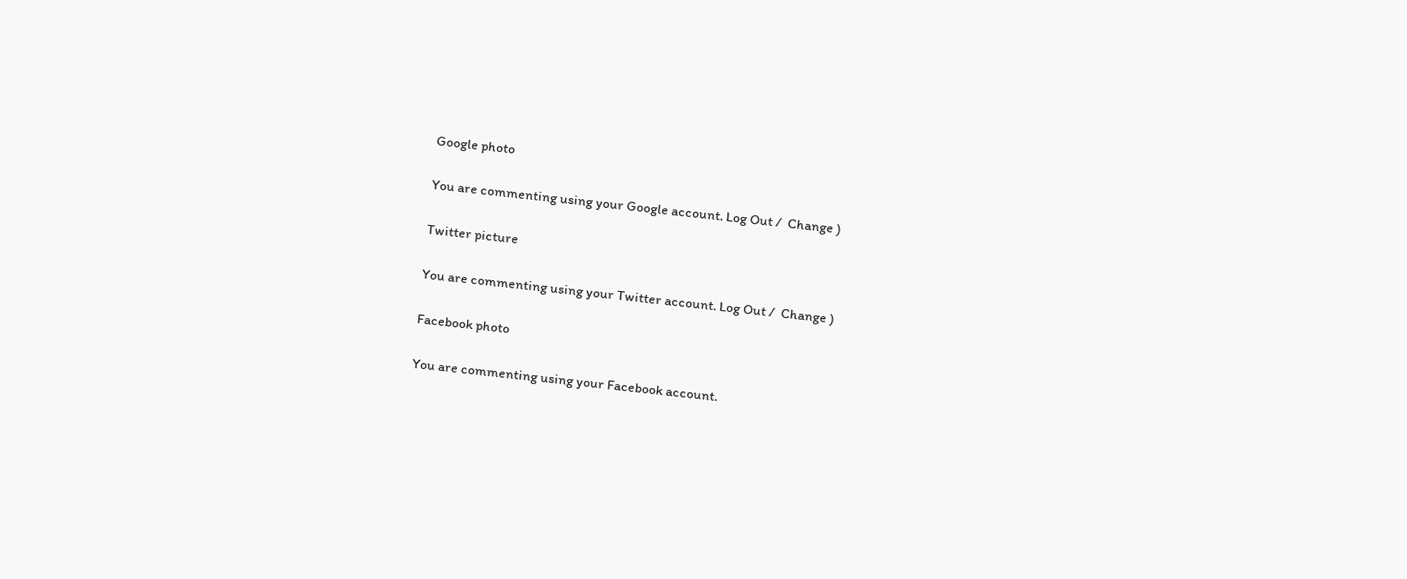Google photo

You are commenting using your Google account. Log Out /  Change )

Twitter picture

You are commenting using your Twitter account. Log Out /  Change )

Facebook photo

You are commenting using your Facebook account.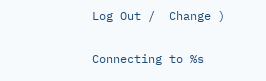Log Out /  Change )

Connecting to %s